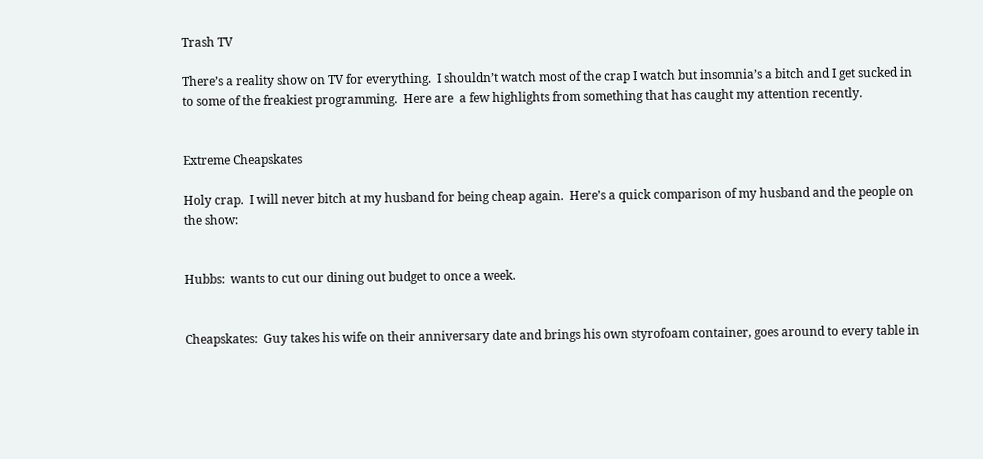Trash TV

There’s a reality show on TV for everything.  I shouldn’t watch most of the crap I watch but insomnia’s a bitch and I get sucked in to some of the freakiest programming.  Here are  a few highlights from something that has caught my attention recently.


Extreme Cheapskates

Holy crap.  I will never bitch at my husband for being cheap again.  Here’s a quick comparison of my husband and the people on the show:


Hubbs:  wants to cut our dining out budget to once a week.


Cheapskates:  Guy takes his wife on their anniversary date and brings his own styrofoam container, goes around to every table in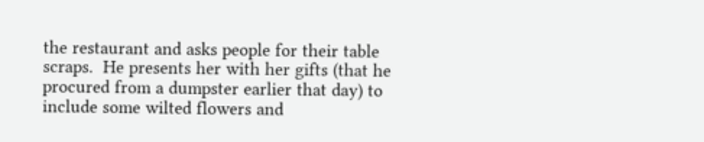the restaurant and asks people for their table scraps.  He presents her with her gifts (that he procured from a dumpster earlier that day) to include some wilted flowers and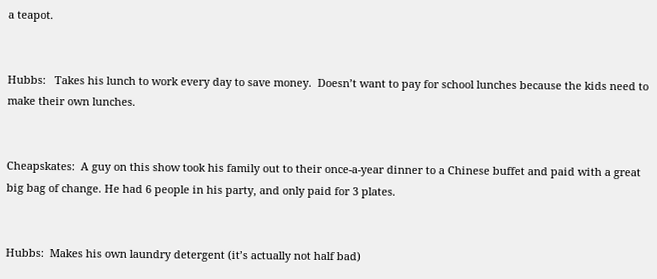a teapot.


Hubbs:   Takes his lunch to work every day to save money.  Doesn’t want to pay for school lunches because the kids need to make their own lunches.


Cheapskates:  A guy on this show took his family out to their once-a-year dinner to a Chinese buffet and paid with a great big bag of change. He had 6 people in his party, and only paid for 3 plates.


Hubbs:  Makes his own laundry detergent (it’s actually not half bad)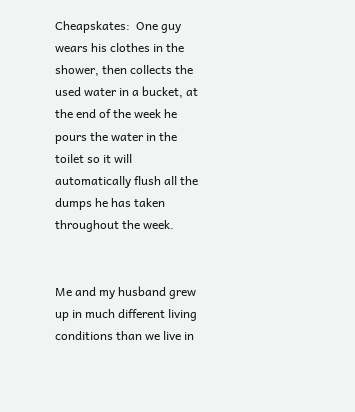Cheapskates:  One guy wears his clothes in the shower, then collects the used water in a bucket, at the end of the week he pours the water in the toilet so it will automatically flush all the dumps he has taken throughout the week.


Me and my husband grew up in much different living conditions than we live in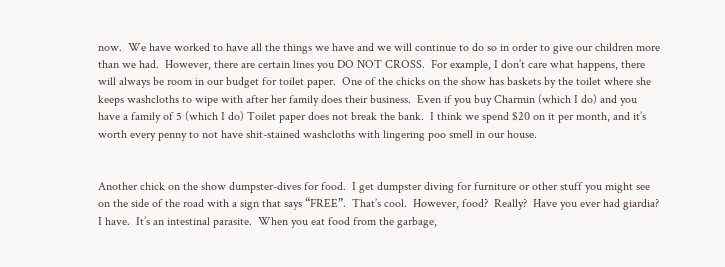now.  We have worked to have all the things we have and we will continue to do so in order to give our children more than we had.  However, there are certain lines you DO NOT CROSS.  For example, I don’t care what happens, there will always be room in our budget for toilet paper.  One of the chicks on the show has baskets by the toilet where she keeps washcloths to wipe with after her family does their business.  Even if you buy Charmin (which I do) and you have a family of 5 (which I do) Toilet paper does not break the bank.  I think we spend $20 on it per month, and it’s worth every penny to not have shit-stained washcloths with lingering poo smell in our house.


Another chick on the show dumpster-dives for food.  I get dumpster diving for furniture or other stuff you might see on the side of the road with a sign that says “FREE”.  That’s cool.  However, food?  Really?  Have you ever had giardia?  I have.  It’s an intestinal parasite.  When you eat food from the garbage,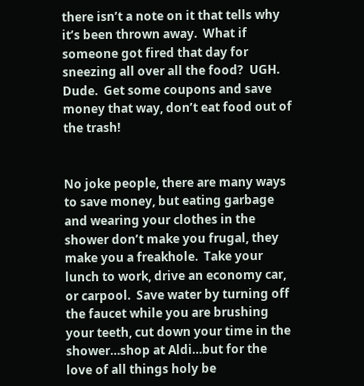there isn’t a note on it that tells why it’s been thrown away.  What if someone got fired that day for sneezing all over all the food?  UGH.  Dude.  Get some coupons and save money that way, don’t eat food out of the trash!


No joke people, there are many ways to save money, but eating garbage and wearing your clothes in the shower don’t make you frugal, they make you a freakhole.  Take your lunch to work, drive an economy car, or carpool.  Save water by turning off the faucet while you are brushing your teeth, cut down your time in the shower…shop at Aldi…but for the love of all things holy be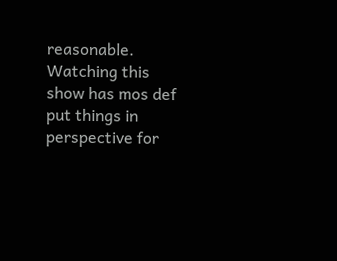reasonable.  Watching this show has mos def put things in perspective for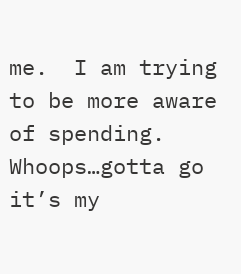me.  I am trying to be more aware of spending.  Whoops…gotta go it’s my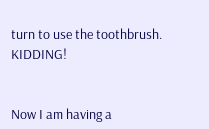turn to use the toothbrush.  KIDDING!


Now I am having a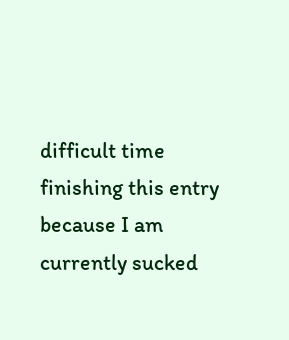difficult time finishing this entry because I am currently sucked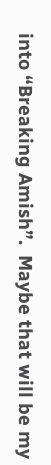into “Breaking Amish”.  Maybe that will be my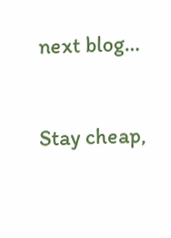next blog…


Stay cheap,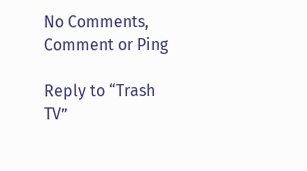No Comments, Comment or Ping

Reply to “Trash TV”